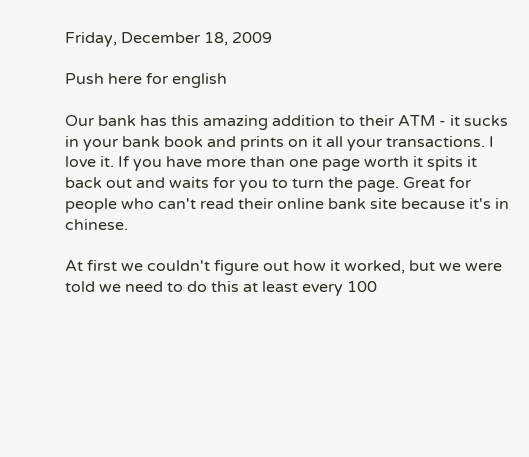Friday, December 18, 2009

Push here for english

Our bank has this amazing addition to their ATM - it sucks in your bank book and prints on it all your transactions. I love it. If you have more than one page worth it spits it back out and waits for you to turn the page. Great for people who can't read their online bank site because it's in chinese.

At first we couldn't figure out how it worked, but we were told we need to do this at least every 100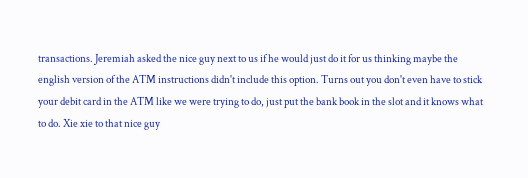transactions. Jeremiah asked the nice guy next to us if he would just do it for us thinking maybe the english version of the ATM instructions didn't include this option. Turns out you don't even have to stick your debit card in the ATM like we were trying to do, just put the bank book in the slot and it knows what to do. Xie xie to that nice guy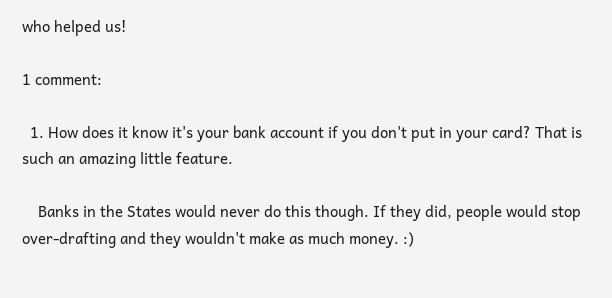who helped us!

1 comment:

  1. How does it know it's your bank account if you don't put in your card? That is such an amazing little feature.

    Banks in the States would never do this though. If they did, people would stop over-drafting and they wouldn't make as much money. :)